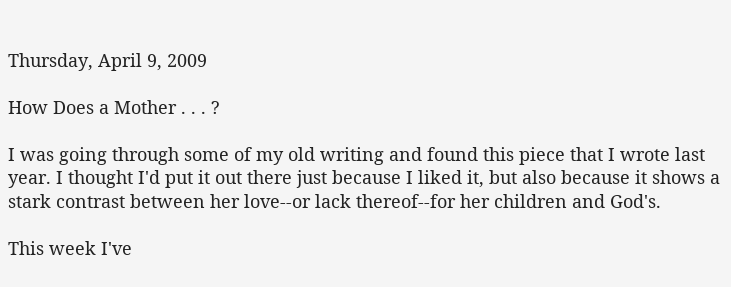Thursday, April 9, 2009

How Does a Mother . . . ?

I was going through some of my old writing and found this piece that I wrote last year. I thought I'd put it out there just because I liked it, but also because it shows a stark contrast between her love--or lack thereof--for her children and God's.

This week I've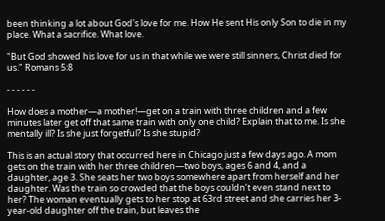been thinking a lot about God's love for me. How He sent His only Son to die in my place. What a sacrifice. What love.

"But God showed his love for us in that while we were still sinners, Christ died for us." Romans 5:8

- - - - - -

How does a mother—a mother!—get on a train with three children and a few minutes later get off that same train with only one child? Explain that to me. Is she mentally ill? Is she just forgetful? Is she stupid?

This is an actual story that occurred here in Chicago just a few days ago. A mom gets on the train with her three children—two boys, ages 6 and 4, and a daughter, age 3. She seats her two boys somewhere apart from herself and her daughter. Was the train so crowded that the boys couldn’t even stand next to her? The woman eventually gets to her stop at 63rd street and she carries her 3-year-old daughter off the train, but leaves the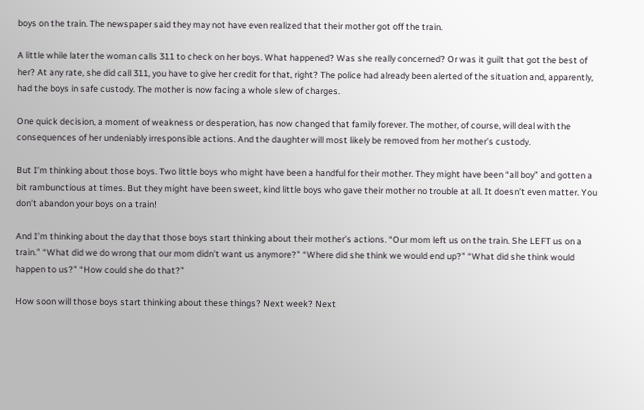boys on the train. The newspaper said they may not have even realized that their mother got off the train.

A little while later the woman calls 311 to check on her boys. What happened? Was she really concerned? Or was it guilt that got the best of her? At any rate, she did call 311, you have to give her credit for that, right? The police had already been alerted of the situation and, apparently, had the boys in safe custody. The mother is now facing a whole slew of charges.

One quick decision, a moment of weakness or desperation, has now changed that family forever. The mother, of course, will deal with the consequences of her undeniably irresponsible actions. And the daughter will most likely be removed from her mother’s custody.

But I’m thinking about those boys. Two little boys who might have been a handful for their mother. They might have been “all boy” and gotten a bit rambunctious at times. But they might have been sweet, kind little boys who gave their mother no trouble at all. It doesn’t even matter. You don’t abandon your boys on a train!

And I’m thinking about the day that those boys start thinking about their mother’s actions. “Our mom left us on the train. She LEFT us on a train.” “What did we do wrong that our mom didn’t want us anymore?” “Where did she think we would end up?” “What did she think would happen to us?” “How could she do that?”

How soon will those boys start thinking about these things? Next week? Next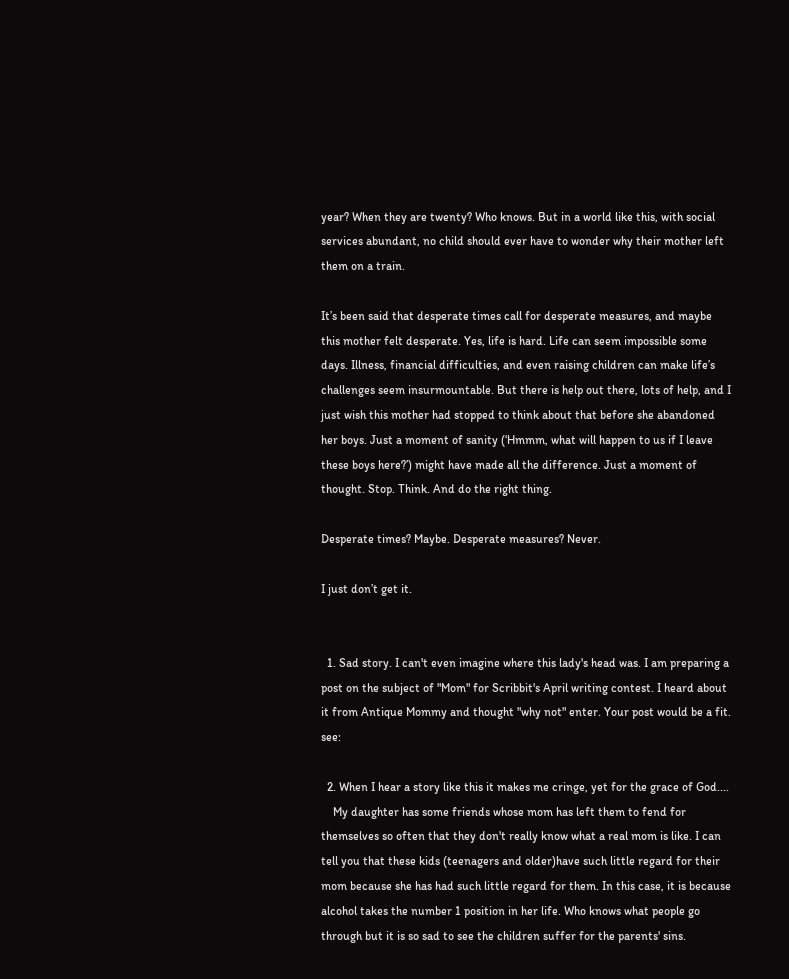year? When they are twenty? Who knows. But in a world like this, with social services abundant, no child should ever have to wonder why their mother left them on a train.

It’s been said that desperate times call for desperate measures, and maybe this mother felt desperate. Yes, life is hard. Life can seem impossible some days. Illness, financial difficulties, and even raising children can make life’s challenges seem insurmountable. But there is help out there, lots of help, and I just wish this mother had stopped to think about that before she abandoned her boys. Just a moment of sanity (‘Hmmm, what will happen to us if I leave these boys here?’) might have made all the difference. Just a moment of thought. Stop. Think. And do the right thing.

Desperate times? Maybe. Desperate measures? Never.

I just don’t get it.


  1. Sad story. I can't even imagine where this lady's head was. I am preparing a post on the subject of "Mom" for Scribbit's April writing contest. I heard about it from Antique Mommy and thought "why not" enter. Your post would be a fit. see:

  2. When I hear a story like this it makes me cringe, yet for the grace of God....
    My daughter has some friends whose mom has left them to fend for themselves so often that they don't really know what a real mom is like. I can tell you that these kids (teenagers and older)have such little regard for their mom because she has had such little regard for them. In this case, it is because alcohol takes the number 1 position in her life. Who knows what people go through but it is so sad to see the children suffer for the parents' sins.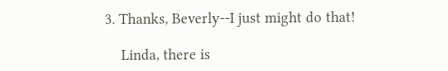3. Thanks, Beverly--I just might do that!

    Linda, there is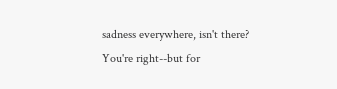sadness everywhere, isn't there? You're right--but for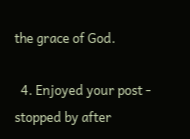the grace of God.

  4. Enjoyed your post - stopped by after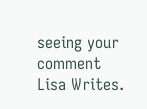seeing your comment Lisa Writes.